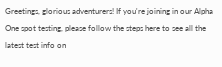Greetings, glorious adventurers! If you're joining in our Alpha One spot testing, please follow the steps here to see all the latest test info on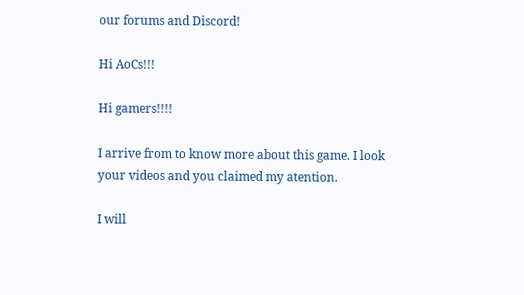our forums and Discord!

Hi AoCs!!!

Hi gamers!!!!

I arrive from to know more about this game. I look your videos and you claimed my atention.

I will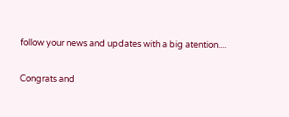follow your news and updates with a big atention....

Congrats and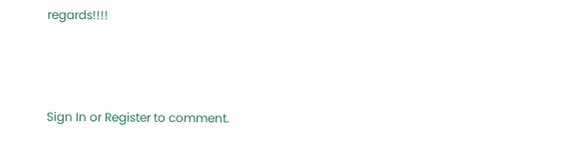regards!!!!



Sign In or Register to comment.